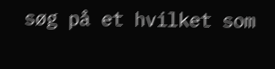søg på et hvilket som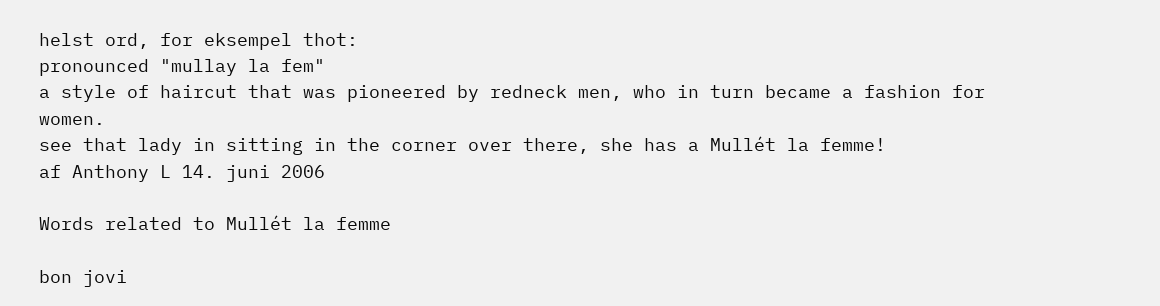helst ord, for eksempel thot:
pronounced "mullay la fem"
a style of haircut that was pioneered by redneck men, who in turn became a fashion for women.
see that lady in sitting in the corner over there, she has a Mullét la femme!
af Anthony L 14. juni 2006

Words related to Mullét la femme

bon jovi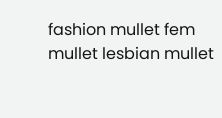fashion mullet fem mullet lesbian mullet